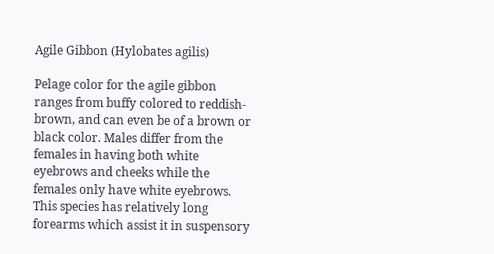Agile Gibbon (Hylobates agilis)

Pelage color for the agile gibbon ranges from buffy colored to reddish-brown, and can even be of a brown or black color. Males differ from the females in having both white eyebrows and cheeks while the females only have white eyebrows. This species has relatively long forearms which assist it in suspensory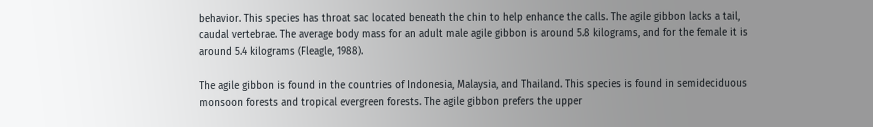behavior. This species has throat sac located beneath the chin to help enhance the calls. The agile gibbon lacks a tail, caudal vertebrae. The average body mass for an adult male agile gibbon is around 5.8 kilograms, and for the female it is around 5.4 kilograms (Fleagle, 1988).

The agile gibbon is found in the countries of Indonesia, Malaysia, and Thailand. This species is found in semideciduous monsoon forests and tropical evergreen forests. The agile gibbon prefers the upper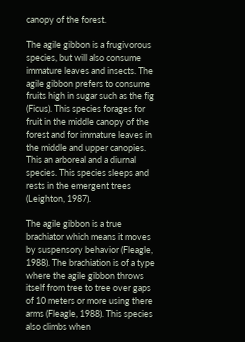canopy of the forest.

The agile gibbon is a frugivorous species, but will also consume immature leaves and insects. The agile gibbon prefers to consume fruits high in sugar such as the fig (Ficus). This species forages for fruit in the middle canopy of the forest and for immature leaves in the middle and upper canopies. This an arboreal and a diurnal species. This species sleeps and rests in the emergent trees (Leighton, 1987).

The agile gibbon is a true brachiator which means it moves by suspensory behavior (Fleagle, 1988). The brachiation is of a type where the agile gibbon throws itself from tree to tree over gaps of 10 meters or more using there arms (Fleagle, 1988). This species also climbs when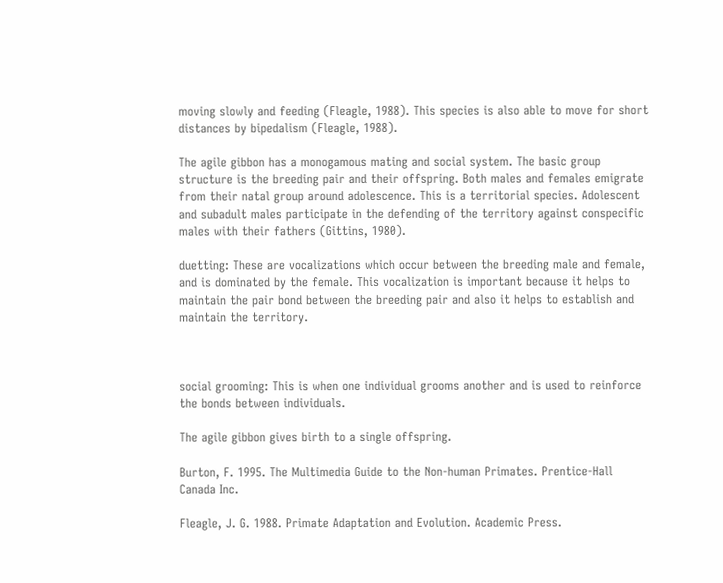moving slowly and feeding (Fleagle, 1988). This species is also able to move for short distances by bipedalism (Fleagle, 1988).

The agile gibbon has a monogamous mating and social system. The basic group structure is the breeding pair and their offspring. Both males and females emigrate from their natal group around adolescence. This is a territorial species. Adolescent and subadult males participate in the defending of the territory against conspecific males with their fathers (Gittins, 1980).

duetting: These are vocalizations which occur between the breeding male and female, and is dominated by the female. This vocalization is important because it helps to maintain the pair bond between the breeding pair and also it helps to establish and maintain the territory.



social grooming: This is when one individual grooms another and is used to reinforce the bonds between individuals.

The agile gibbon gives birth to a single offspring.

Burton, F. 1995. The Multimedia Guide to the Non-human Primates. Prentice-Hall Canada Inc.

Fleagle, J. G. 1988. Primate Adaptation and Evolution. Academic Press.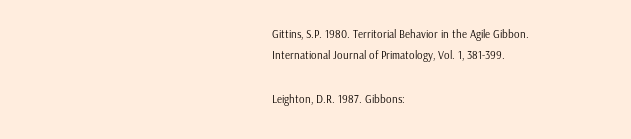Gittins, S.P. 1980. Territorial Behavior in the Agile Gibbon. International Journal of Primatology, Vol. 1, 381-399.

Leighton, D.R. 1987. Gibbons: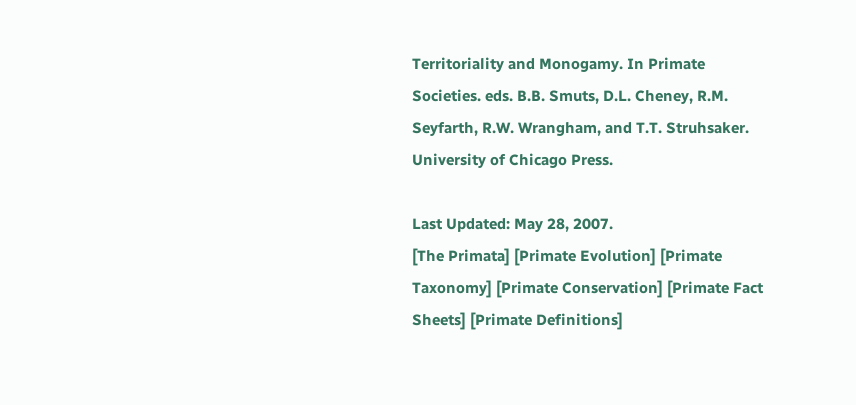Territoriality and Monogamy. In Primate Societies. eds. B.B. Smuts, D.L. Cheney, R.M. Seyfarth, R.W. Wrangham, and T.T. Struhsaker. University of Chicago Press.

Last Updated: May 28, 2007.
[The Primata] [Primate Evolution] [Primate Taxonomy] [Primate Conservation] [Primate Fact Sheets] [Primate Definitions]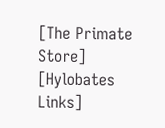[The Primate Store] [Hylobates Links]